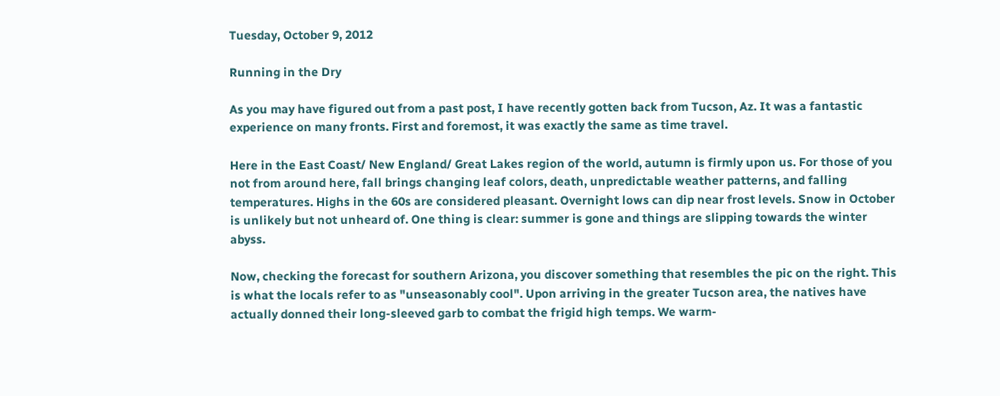Tuesday, October 9, 2012

Running in the Dry

As you may have figured out from a past post, I have recently gotten back from Tucson, Az. It was a fantastic experience on many fronts. First and foremost, it was exactly the same as time travel.

Here in the East Coast/ New England/ Great Lakes region of the world, autumn is firmly upon us. For those of you not from around here, fall brings changing leaf colors, death, unpredictable weather patterns, and falling temperatures. Highs in the 60s are considered pleasant. Overnight lows can dip near frost levels. Snow in October is unlikely but not unheard of. One thing is clear: summer is gone and things are slipping towards the winter abyss.

Now, checking the forecast for southern Arizona, you discover something that resembles the pic on the right. This is what the locals refer to as "unseasonably cool". Upon arriving in the greater Tucson area, the natives have actually donned their long-sleeved garb to combat the frigid high temps. We warm-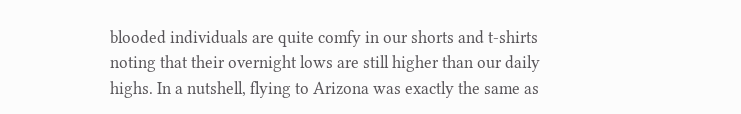blooded individuals are quite comfy in our shorts and t-shirts noting that their overnight lows are still higher than our daily highs. In a nutshell, flying to Arizona was exactly the same as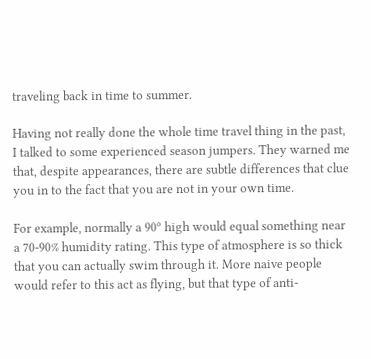traveling back in time to summer.

Having not really done the whole time travel thing in the past, I talked to some experienced season jumpers. They warned me that, despite appearances, there are subtle differences that clue you in to the fact that you are not in your own time.

For example, normally a 90º high would equal something near a 70-90% humidity rating. This type of atmosphere is so thick that you can actually swim through it. More naive people would refer to this act as flying, but that type of anti-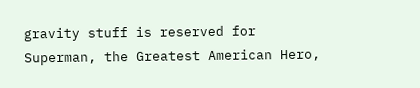gravity stuff is reserved for Superman, the Greatest American Hero,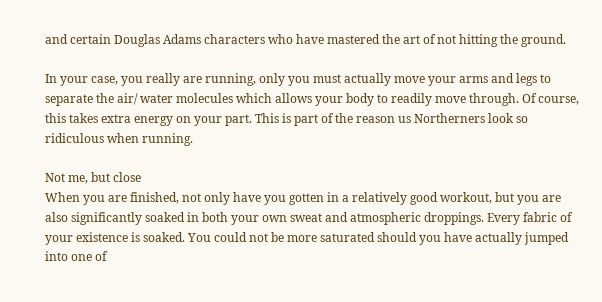and certain Douglas Adams characters who have mastered the art of not hitting the ground.

In your case, you really are running, only you must actually move your arms and legs to separate the air/ water molecules which allows your body to readily move through. Of course, this takes extra energy on your part. This is part of the reason us Northerners look so ridiculous when running.

Not me, but close
When you are finished, not only have you gotten in a relatively good workout, but you are also significantly soaked in both your own sweat and atmospheric droppings. Every fabric of your existence is soaked. You could not be more saturated should you have actually jumped into one of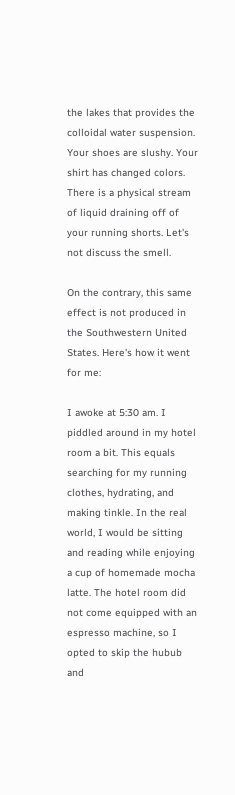the lakes that provides the colloidal water suspension. Your shoes are slushy. Your shirt has changed colors. There is a physical stream of liquid draining off of your running shorts. Let's not discuss the smell.

On the contrary, this same effect is not produced in the Southwestern United States. Here's how it went for me:

I awoke at 5:30 am. I piddled around in my hotel room a bit. This equals searching for my running clothes, hydrating, and making tinkle. In the real world, I would be sitting and reading while enjoying a cup of homemade mocha latte. The hotel room did not come equipped with an espresso machine, so I opted to skip the hubub and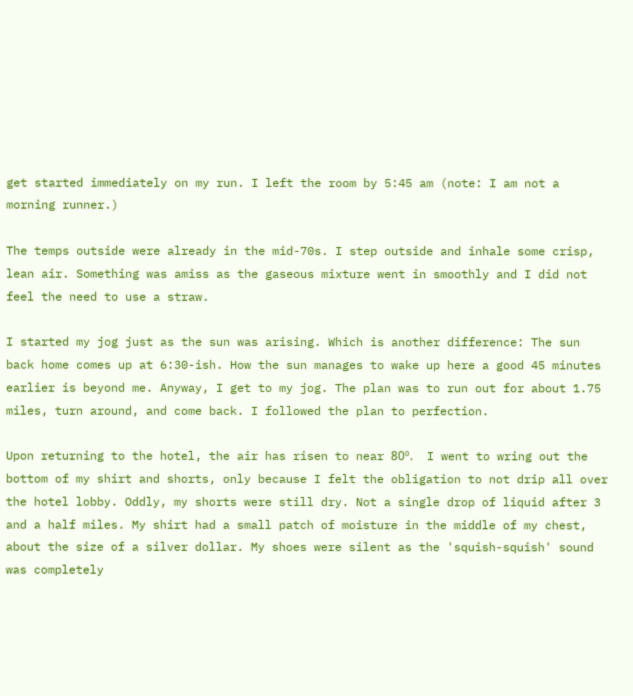get started immediately on my run. I left the room by 5:45 am (note: I am not a morning runner.)

The temps outside were already in the mid-70s. I step outside and inhale some crisp, lean air. Something was amiss as the gaseous mixture went in smoothly and I did not feel the need to use a straw.

I started my jog just as the sun was arising. Which is another difference: The sun back home comes up at 6:30-ish. How the sun manages to wake up here a good 45 minutes earlier is beyond me. Anyway, I get to my jog. The plan was to run out for about 1.75 miles, turn around, and come back. I followed the plan to perfection.

Upon returning to the hotel, the air has risen to near 80º.  I went to wring out the bottom of my shirt and shorts, only because I felt the obligation to not drip all over the hotel lobby. Oddly, my shorts were still dry. Not a single drop of liquid after 3 and a half miles. My shirt had a small patch of moisture in the middle of my chest, about the size of a silver dollar. My shoes were silent as the 'squish-squish' sound was completely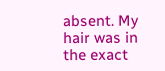absent. My hair was in the exact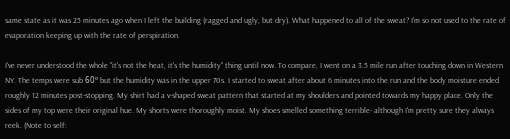same state as it was 25 minutes ago when I left the building (ragged and ugly, but dry). What happened to all of the sweat? I'm so not used to the rate of evaporation keeping up with the rate of perspiration.

I've never understood the whole "it's not the heat, it's the humidity" thing until now. To compare, I went on a 3.5 mile run after touching down in Western NY. The temps were sub 60º but the humidity was in the upper 70s. I started to sweat after about 6 minutes into the run and the body moisture ended roughly 12 minutes post-stopping. My shirt had a v-shaped sweat pattern that started at my shoulders and pointed towards my happy place. Only the sides of my top were their original hue. My shorts were thoroughly moist. My shoes smelled something terrible- although I'm pretty sure they always reek. (Note to self: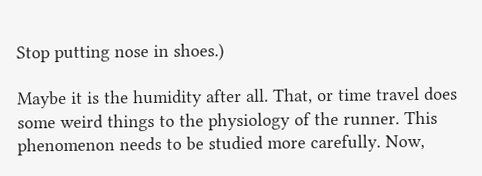Stop putting nose in shoes.)

Maybe it is the humidity after all. That, or time travel does some weird things to the physiology of the runner. This phenomenon needs to be studied more carefully. Now,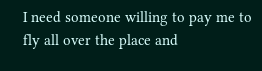I need someone willing to pay me to fly all over the place and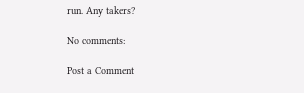run. Any takers?

No comments:

Post a Comment